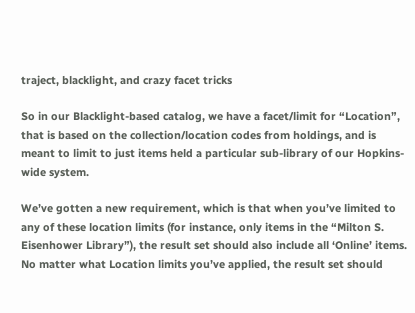traject, blacklight, and crazy facet tricks

So in our Blacklight-based catalog, we have a facet/limit for “Location”, that is based on the collection/location codes from holdings, and is meant to limit to just items held a particular sub-library of our Hopkins-wide system.

We’ve gotten a new requirement, which is that when you’ve limited to any of these location limits (for instance, only items in the “Milton S. Eisenhower Library”), the result set should also include all ‘Online’ items. No matter what Location limits you’ve applied, the result set should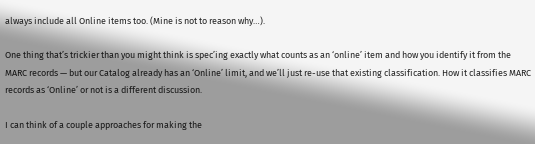always include all Online items too. (Mine is not to reason why…).

One thing that’s trickier than you might think is spec’ing exactly what counts as an ‘online’ item and how you identify it from the MARC records — but our Catalog already has an ‘Online’ limit, and we’ll just re-use that existing classification. How it classifies MARC records as ‘Online’ or not is a different discussion.

I can think of a couple approaches for making the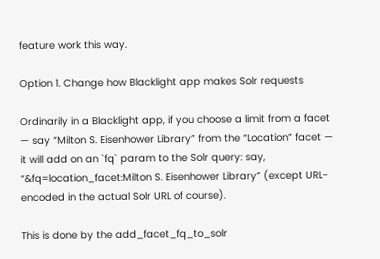feature work this way.

Option 1. Change how Blacklight app makes Solr requests

Ordinarily in a Blacklight app, if you choose a limit from a facet — say “Milton S. Eisenhower Library” from the “Location” facet — it will add on an `fq` param to the Solr query: say, “&fq=location_facet:Milton S. Eisenhower Library” (except URL-encoded in the actual Solr URL of course).

This is done by the add_facet_fq_to_solr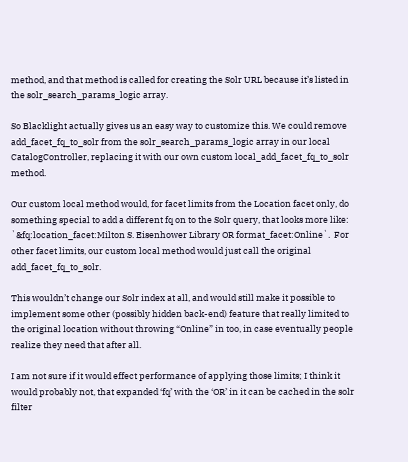method, and that method is called for creating the Solr URL because it’s listed in the solr_search_params_logic array.

So Blacklight actually gives us an easy way to customize this. We could remove add_facet_fq_to_solr from the solr_search_params_logic array in our local CatalogController, replacing it with our own custom local_add_facet_fq_to_solr method.

Our custom local method would, for facet limits from the Location facet only, do something special to add a different fq on to the Solr query, that looks more like: `&fq:location_facet:Milton S. Eisenhower Library OR format_facet:Online`.  For other facet limits, our custom local method would just call the original add_facet_fq_to_solr.

This wouldn’t change our Solr index at all, and would still make it possible to implement some other (possibly hidden back-end) feature that really limited to the original location without throwing “Online” in too, in case eventually people realize they need that after all.

I am not sure if it would effect performance of applying those limits; I think it would probably not, that expanded ‘fq’ with the ‘OR’ in it can be cached in the solr filter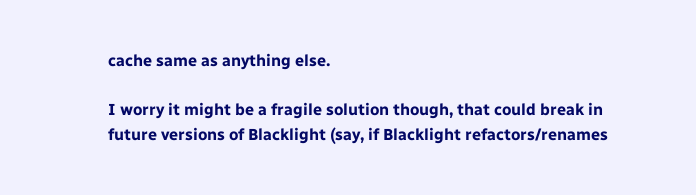cache same as anything else.

I worry it might be a fragile solution though, that could break in future versions of Blacklight (say, if Blacklight refactors/renames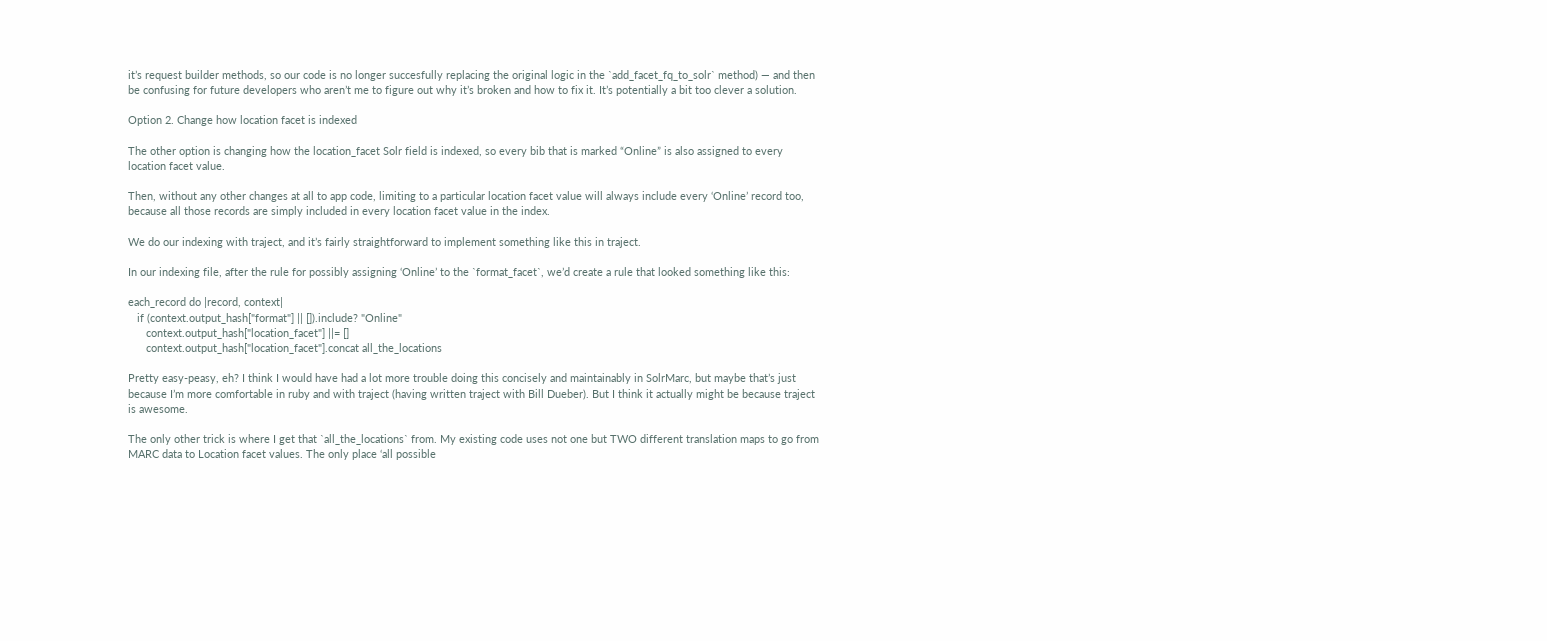it’s request builder methods, so our code is no longer succesfully replacing the original logic in the `add_facet_fq_to_solr` method) — and then be confusing for future developers who aren’t me to figure out why it’s broken and how to fix it. It’s potentially a bit too clever a solution.

Option 2. Change how location facet is indexed

The other option is changing how the location_facet Solr field is indexed, so every bib that is marked “Online” is also assigned to every location facet value.

Then, without any other changes at all to app code, limiting to a particular location facet value will always include every ‘Online’ record too, because all those records are simply included in every location facet value in the index.

We do our indexing with traject, and it’s fairly straightforward to implement something like this in traject.

In our indexing file, after the rule for possibly assigning ‘Online’ to the `format_facet`, we’d create a rule that looked something like this:

each_record do |record, context|
   if (context.output_hash["format"] || []).include? "Online"
      context.output_hash["location_facet"] ||= []
      context.output_hash["location_facet"].concat all_the_locations

Pretty easy-peasy, eh? I think I would have had a lot more trouble doing this concisely and maintainably in SolrMarc, but maybe that’s just because I’m more comfortable in ruby and with traject (having written traject with Bill Dueber). But I think it actually might be because traject is awesome.

The only other trick is where I get that `all_the_locations` from. My existing code uses not one but TWO different translation maps to go from MARC data to Location facet values. The only place ‘all possible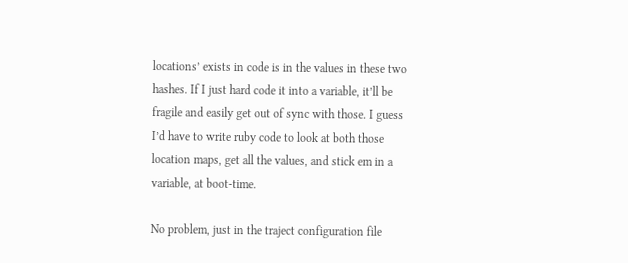locations’ exists in code is in the values in these two hashes. If I just hard code it into a variable, it’ll be fragile and easily get out of sync with those. I guess I’d have to write ruby code to look at both those location maps, get all the values, and stick em in a variable, at boot-time.

No problem, just in the traject configuration file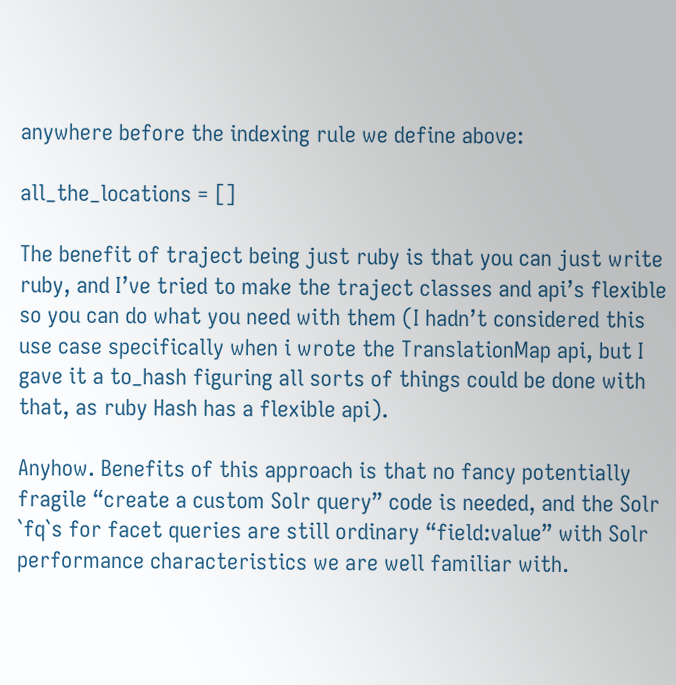anywhere before the indexing rule we define above:

all_the_locations = []

The benefit of traject being just ruby is that you can just write ruby, and I’ve tried to make the traject classes and api’s flexible so you can do what you need with them (I hadn’t considered this use case specifically when i wrote the TranslationMap api, but I gave it a to_hash figuring all sorts of things could be done with that, as ruby Hash has a flexible api).

Anyhow. Benefits of this approach is that no fancy potentially fragile “create a custom Solr query” code is needed, and the Solr `fq`s for facet queries are still ordinary “field:value” with Solr performance characteristics we are well familiar with.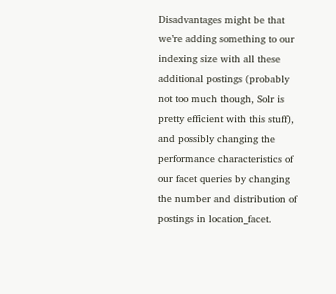Disadvantages might be that we’re adding something to our indexing size with all these additional postings (probably not too much though, Solr is pretty efficient with this stuff), and possibly changing the performance characteristics of our facet queries by changing the number and distribution of postings in location_facet.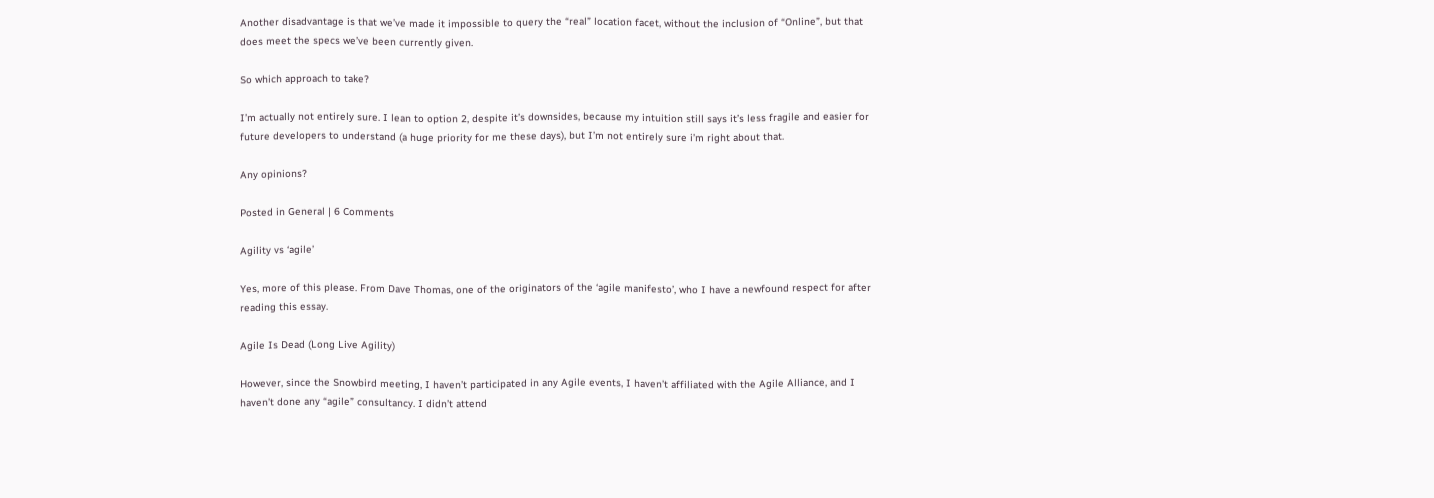Another disadvantage is that we’ve made it impossible to query the “real” location facet, without the inclusion of “Online”, but that does meet the specs we’ve been currently given.

So which approach to take?

I’m actually not entirely sure. I lean to option 2, despite it’s downsides, because my intuition still says it’s less fragile and easier for future developers to understand (a huge priority for me these days), but I’m not entirely sure i’m right about that.

Any opinions?

Posted in General | 6 Comments

Agility vs ‘agile’

Yes, more of this please. From Dave Thomas, one of the originators of the ‘agile manifesto’, who I have a newfound respect for after reading this essay.

Agile Is Dead (Long Live Agility)

However, since the Snowbird meeting, I haven’t participated in any Agile events, I haven’t affiliated with the Agile Alliance, and I haven’t done any “agile” consultancy. I didn’t attend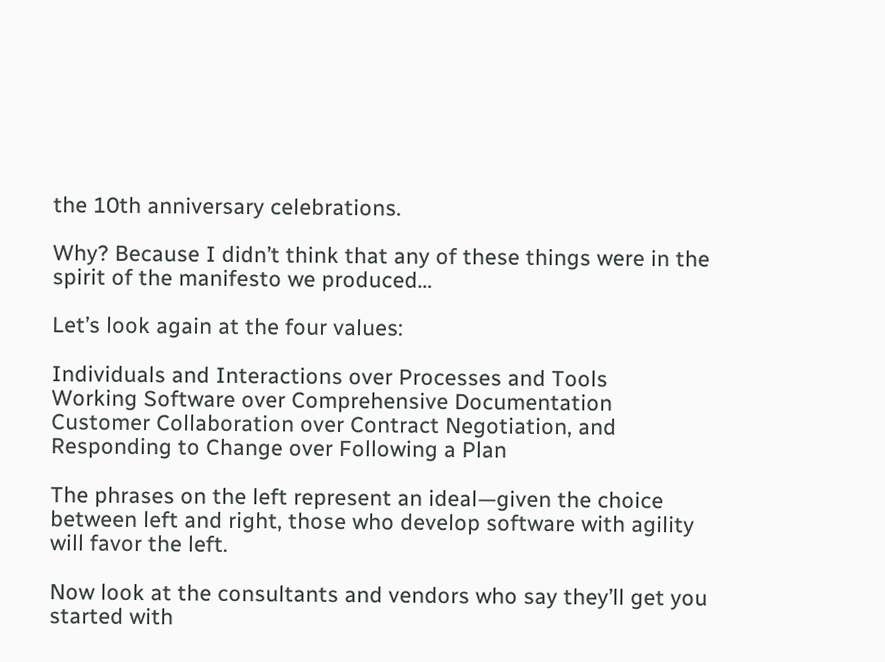the 10th anniversary celebrations.

Why? Because I didn’t think that any of these things were in the spirit of the manifesto we produced…

Let’s look again at the four values:

Individuals and Interactions over Processes and Tools
Working Software over Comprehensive Documentation
Customer Collaboration over Contract Negotiation, and
Responding to Change over Following a Plan

The phrases on the left represent an ideal—given the choice between left and right, those who develop software with agility will favor the left.

Now look at the consultants and vendors who say they’ll get you started with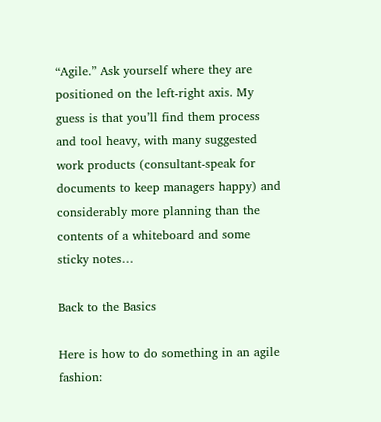“Agile.” Ask yourself where they are positioned on the left-right axis. My guess is that you’ll find them process and tool heavy, with many suggested work products (consultant-speak for documents to keep managers happy) and considerably more planning than the contents of a whiteboard and some sticky notes…

Back to the Basics

Here is how to do something in an agile fashion: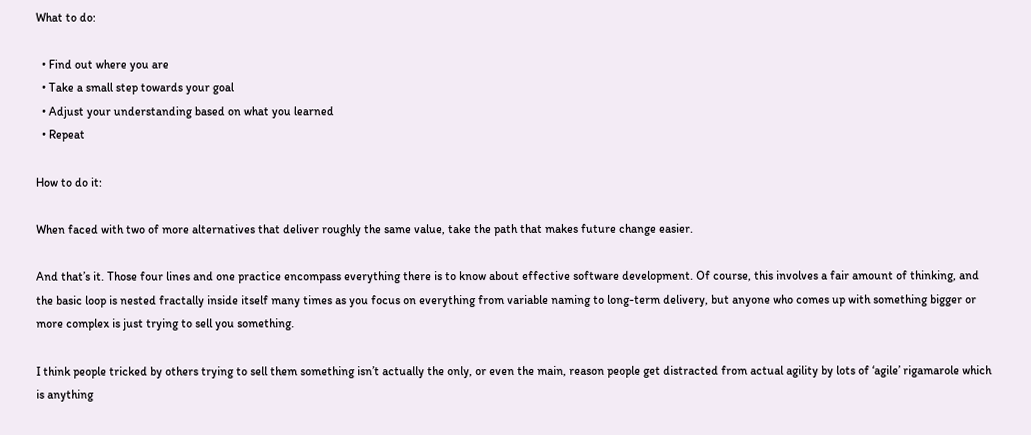What to do:

  • Find out where you are
  • Take a small step towards your goal
  • Adjust your understanding based on what you learned
  • Repeat

How to do it:

When faced with two of more alternatives that deliver roughly the same value, take the path that makes future change easier.

And that’s it. Those four lines and one practice encompass everything there is to know about effective software development. Of course, this involves a fair amount of thinking, and the basic loop is nested fractally inside itself many times as you focus on everything from variable naming to long-term delivery, but anyone who comes up with something bigger or more complex is just trying to sell you something.

I think people tricked by others trying to sell them something isn’t actually the only, or even the main, reason people get distracted from actual agility by lots of ‘agile’ rigamarole which is anything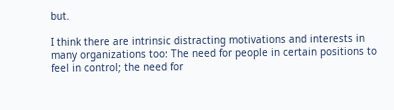but.

I think there are intrinsic distracting motivations and interests in many organizations too: The need for people in certain positions to feel in control; the need for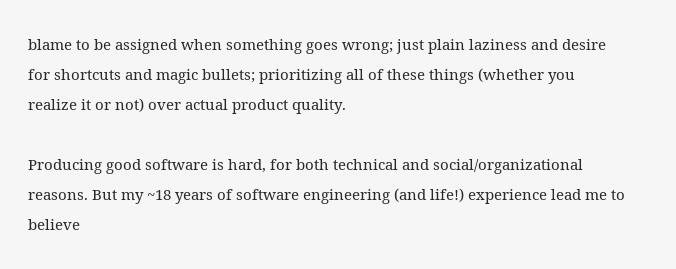blame to be assigned when something goes wrong; just plain laziness and desire for shortcuts and magic bullets; prioritizing all of these things (whether you realize it or not) over actual product quality.

Producing good software is hard, for both technical and social/organizational reasons. But my ~18 years of software engineering (and life!) experience lead me to believe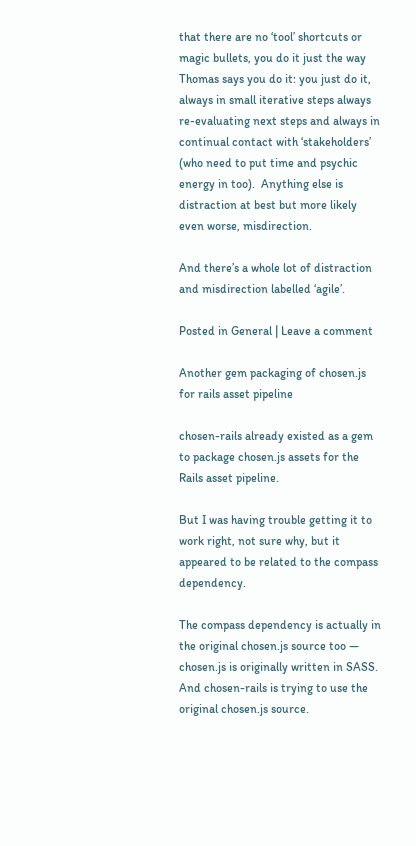that there are no ‘tool’ shortcuts or magic bullets, you do it just the way Thomas says you do it: you just do it, always in small iterative steps always re-evaluating next steps and always in continual contact with ‘stakeholders’ (who need to put time and psychic energy in too).  Anything else is distraction at best but more likely even worse, misdirection.

And there’s a whole lot of distraction and misdirection labelled ‘agile’.

Posted in General | Leave a comment

Another gem packaging of chosen.js for rails asset pipeline

chosen-rails already existed as a gem to package chosen.js assets for the Rails asset pipeline.

But I was having trouble getting it to work right, not sure why, but it appeared to be related to the compass dependency.

The compass dependency is actually in the original chosen.js source too — chosen.js is originally written in SASS. And chosen-rails is trying to use the original chosen.js source.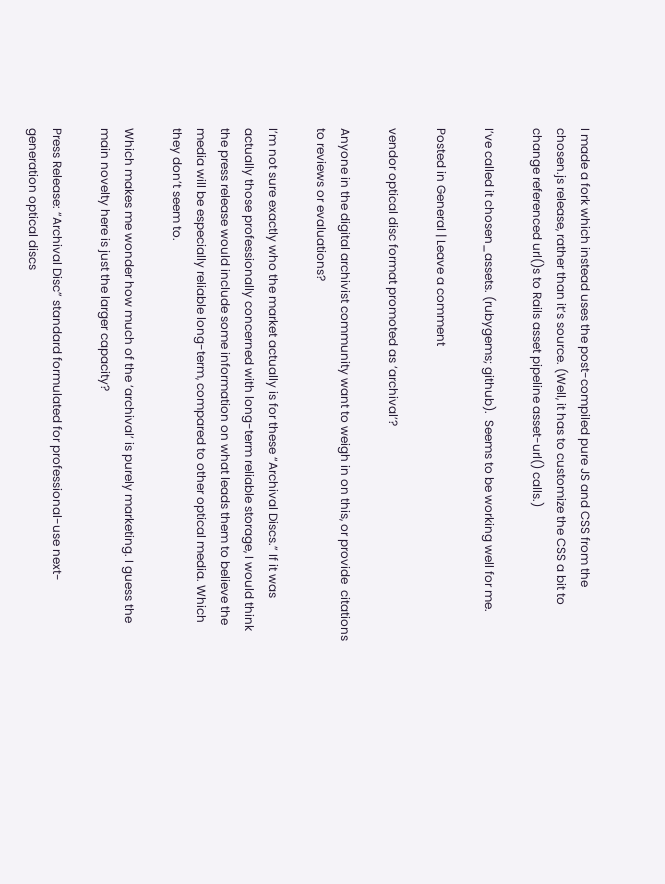I made a fork which instead uses the post-compiled pure JS and CSS from the chosen.js release, rather than it’s source. (Well, it has to customize the CSS a bit to change referenced url()s to Rails asset pipeline asset-url() calls.)

I’ve called it chosen_assets. (rubygems; github).  Seems to be working well for me.

Posted in General | Leave a comment

vendor optical disc format promoted as ‘archival’?

Anyone in the digital archivist community want to weigh in on this, or provide  citations to reviews or evaluations?

I’m not sure exactly who the market actually is for these “Archival Discs.” If it was actually those professionally concerned with long-term reliable storage, I would think the press release would include some information on what leads them to believe the media will be especially reliable long-term, compared to other optical media. Which they don’t seem to.

Which makes me wonder how much of the ‘archival’ is purely marketing. I guess the main novelty here is just the larger capacity?

Press Release: “Archival Disc” standard formulated for professional-use next-generation optical discs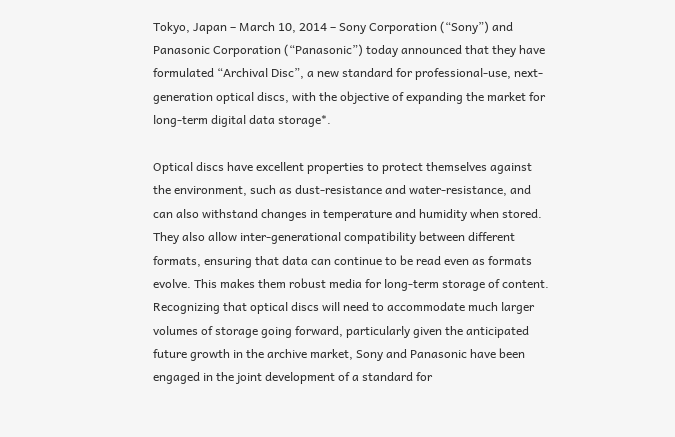Tokyo, Japan – March 10, 2014 – Sony Corporation (“Sony”) and Panasonic Corporation (“Panasonic”) today announced that they have formulated “Archival Disc”, a new standard for professional-use, next-generation optical discs, with the objective of expanding the market for long-term digital data storage*.

Optical discs have excellent properties to protect themselves against the environment, such as dust-resistance and water-resistance, and can also withstand changes in temperature and humidity when stored. They also allow inter-generational compatibility between different formats, ensuring that data can continue to be read even as formats evolve. This makes them robust media for long-term storage of content. Recognizing that optical discs will need to accommodate much larger volumes of storage going forward, particularly given the anticipated future growth in the archive market, Sony and Panasonic have been engaged in the joint development of a standard for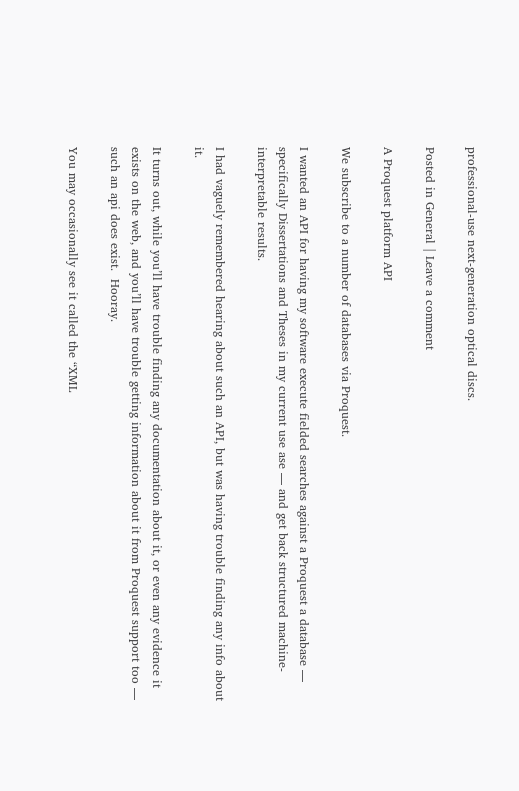professional-use next-generation optical discs.

Posted in General | Leave a comment

A Proquest platform API

We subscribe to a number of databases via Proquest.

I wanted an API for having my software execute fielded searches against a Proquest a database — specifically Dissertations and Theses in my current use ase — and get back structured machine-interpretable results.

I had vaguely remembered hearing about such an API, but was having trouble finding any info about it.

It turns out, while you’ll have trouble finding any documentation about it, or even any evidence it exists on the web, and you’ll have trouble getting information about it from Proquest support too — such an api does exist.  Hooray.

You may occasionally see it called the “XML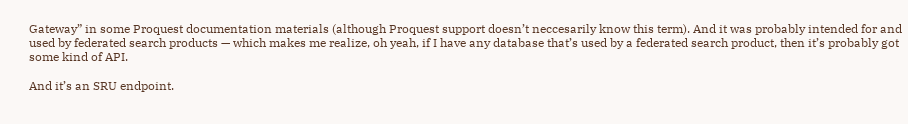Gateway” in some Proquest documentation materials (although Proquest support doesn’t neccesarily know this term). And it was probably intended for and used by federated search products — which makes me realize, oh yeah, if I have any database that’s used by a federated search product, then it’s probably got some kind of API.

And it’s an SRU endpoint.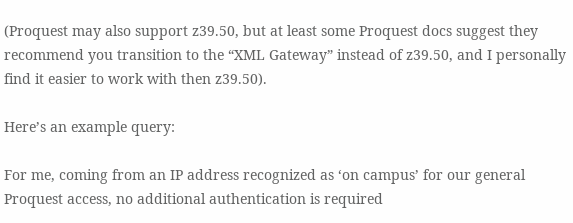(Proquest may also support z39.50, but at least some Proquest docs suggest they recommend you transition to the “XML Gateway” instead of z39.50, and I personally find it easier to work with then z39.50).

Here’s an example query:

For me, coming from an IP address recognized as ‘on campus’ for our general Proquest access, no additional authentication is required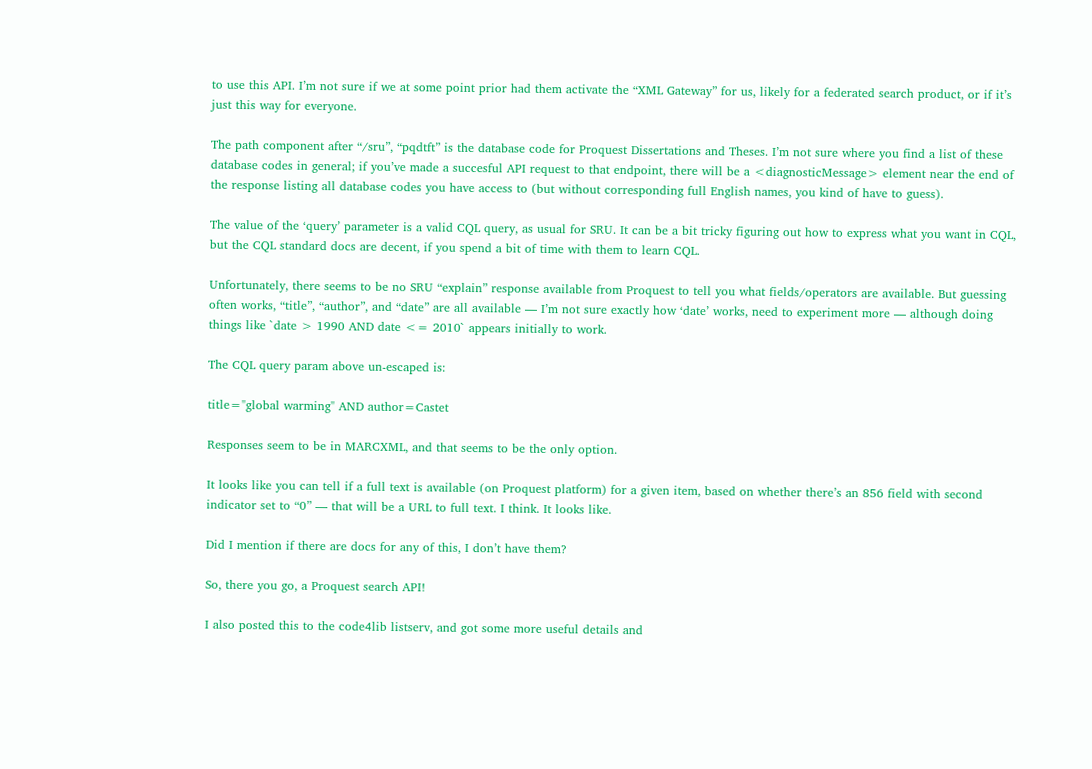to use this API. I’m not sure if we at some point prior had them activate the “XML Gateway” for us, likely for a federated search product, or if it’s just this way for everyone.

The path component after “/sru”, “pqdtft” is the database code for Proquest Dissertations and Theses. I’m not sure where you find a list of these database codes in general; if you’ve made a succesful API request to that endpoint, there will be a <diagnosticMessage> element near the end of the response listing all database codes you have access to (but without corresponding full English names, you kind of have to guess).

The value of the ‘query’ parameter is a valid CQL query, as usual for SRU. It can be a bit tricky figuring out how to express what you want in CQL, but the CQL standard docs are decent, if you spend a bit of time with them to learn CQL.

Unfortunately, there seems to be no SRU “explain” response available from Proquest to tell you what fields/operators are available. But guessing often works, “title”, “author”, and “date” are all available — I’m not sure exactly how ‘date’ works, need to experiment more — although doing things like `date > 1990 AND date <= 2010` appears initially to work.

The CQL query param above un-escaped is:

title="global warming" AND author=Castet

Responses seem to be in MARCXML, and that seems to be the only option.

It looks like you can tell if a full text is available (on Proquest platform) for a given item, based on whether there’s an 856 field with second indicator set to “0” — that will be a URL to full text. I think. It looks like.

Did I mention if there are docs for any of this, I don’t have them?

So, there you go, a Proquest search API!

I also posted this to the code4lib listserv, and got some more useful details and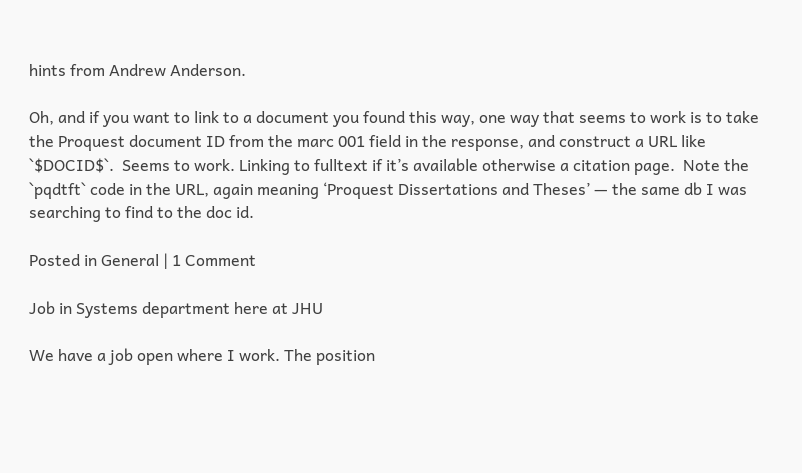hints from Andrew Anderson.

Oh, and if you want to link to a document you found this way, one way that seems to work is to take the Proquest document ID from the marc 001 field in the response, and construct a URL like `$DOCID$`.  Seems to work. Linking to fulltext if it’s available otherwise a citation page.  Note the `pqdtft` code in the URL, again meaning ‘Proquest Dissertations and Theses’ — the same db I was searching to find to the doc id.

Posted in General | 1 Comment

Job in Systems department here at JHU

We have a job open where I work. The position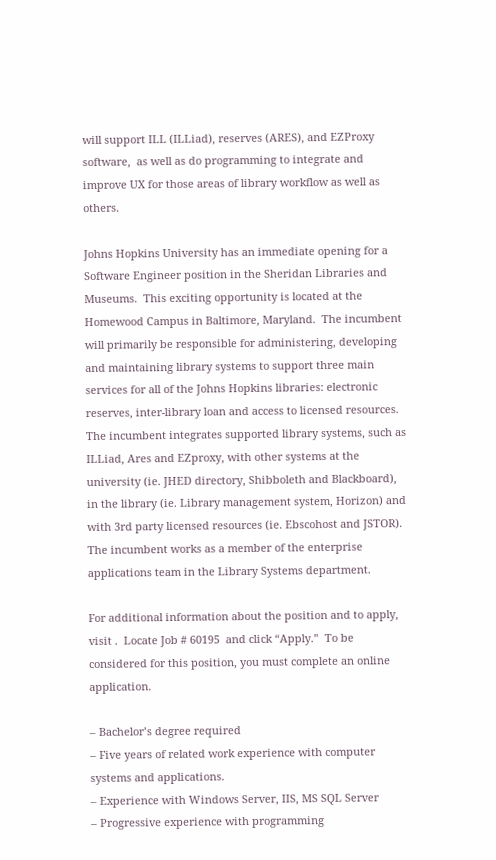will support ILL (ILLiad), reserves (ARES), and EZProxy software,  as well as do programming to integrate and improve UX for those areas of library workflow as well as others.

Johns Hopkins University has an immediate opening for a Software Engineer position in the Sheridan Libraries and Museums.  This exciting opportunity is located at the Homewood Campus in Baltimore, Maryland.  The incumbent will primarily be responsible for administering, developing and maintaining library systems to support three main services for all of the Johns Hopkins libraries: electronic reserves, inter-library loan and access to licensed resources.  The incumbent integrates supported library systems, such as ILLiad, Ares and EZproxy, with other systems at the university (ie. JHED directory, Shibboleth and Blackboard), in the library (ie. Library management system, Horizon) and with 3rd party licensed resources (ie. Ebscohost and JSTOR).  The incumbent works as a member of the enterprise applications team in the Library Systems department.

For additional information about the position and to apply, visit .  Locate Job # 60195  and click “Apply.”  To be considered for this position, you must complete an online application.

– Bachelor’s degree required
– Five years of related work experience with computer systems and applications.
– Experience with Windows Server, IIS, MS SQL Server
– Progressive experience with programming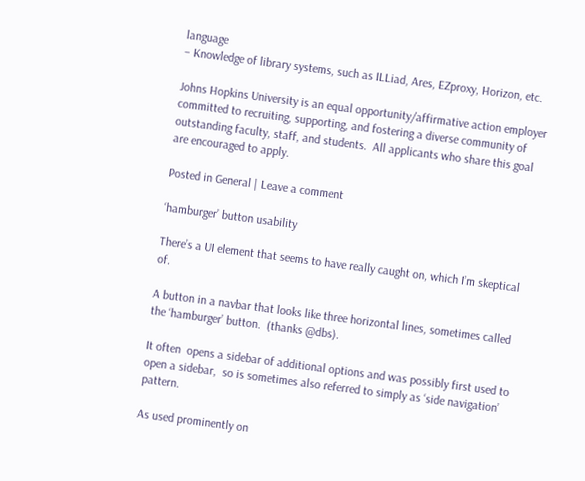language
– Knowledge of library systems, such as ILLiad, Ares, EZproxy, Horizon, etc.

Johns Hopkins University is an equal opportunity/affirmative action employer committed to recruiting, supporting, and fostering a diverse community of outstanding faculty, staff, and students.  All applicants who share this goal are encouraged to apply.

Posted in General | Leave a comment

‘hamburger’ button usability

There’s a UI element that seems to have really caught on, which I’m skeptical of.

A button in a navbar that looks like three horizontal lines, sometimes called the ‘hamburger’ button.  (thanks @dbs).

It often  opens a sidebar of additional options and was possibly first used to open a sidebar,  so is sometimes also referred to simply as ‘side navigation’ pattern.

As used prominently on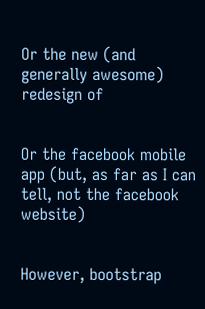Or the new (and generally awesome) redesign of


Or the facebook mobile app (but, as far as I can tell, not the facebook website)


However, bootstrap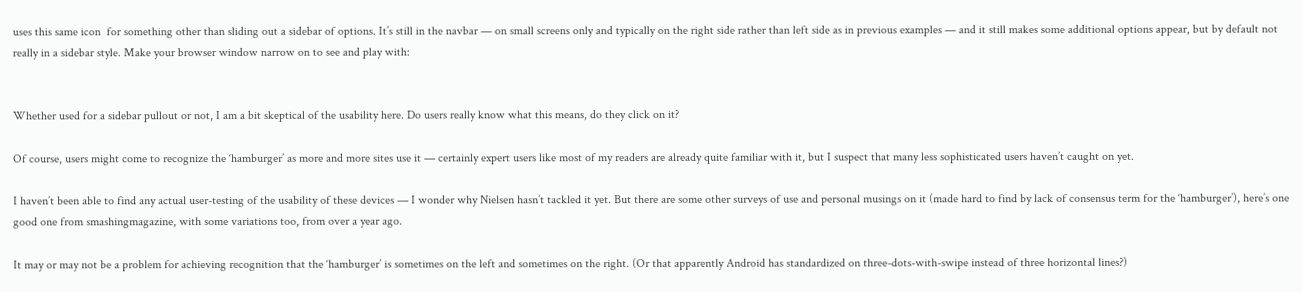uses this same icon  for something other than sliding out a sidebar of options. It’s still in the navbar — on small screens only and typically on the right side rather than left side as in previous examples — and it still makes some additional options appear, but by default not really in a sidebar style. Make your browser window narrow on to see and play with:


Whether used for a sidebar pullout or not, I am a bit skeptical of the usability here. Do users really know what this means, do they click on it?

Of course, users might come to recognize the ‘hamburger’ as more and more sites use it — certainly expert users like most of my readers are already quite familiar with it, but I suspect that many less sophisticated users haven’t caught on yet.

I haven’t been able to find any actual user-testing of the usability of these devices — I wonder why Nielsen hasn’t tackled it yet. But there are some other surveys of use and personal musings on it (made hard to find by lack of consensus term for the ‘hamburger’), here’s one good one from smashingmagazine, with some variations too, from over a year ago.

It may or may not be a problem for achieving recognition that the ‘hamburger’ is sometimes on the left and sometimes on the right. (Or that apparently Android has standardized on three-dots-with-swipe instead of three horizontal lines?)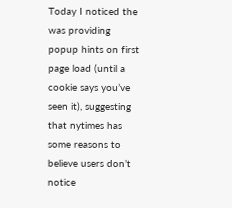Today I noticed the was providing popup hints on first page load (until a cookie says you’ve seen it), suggesting that nytimes has some reasons to believe users don’t notice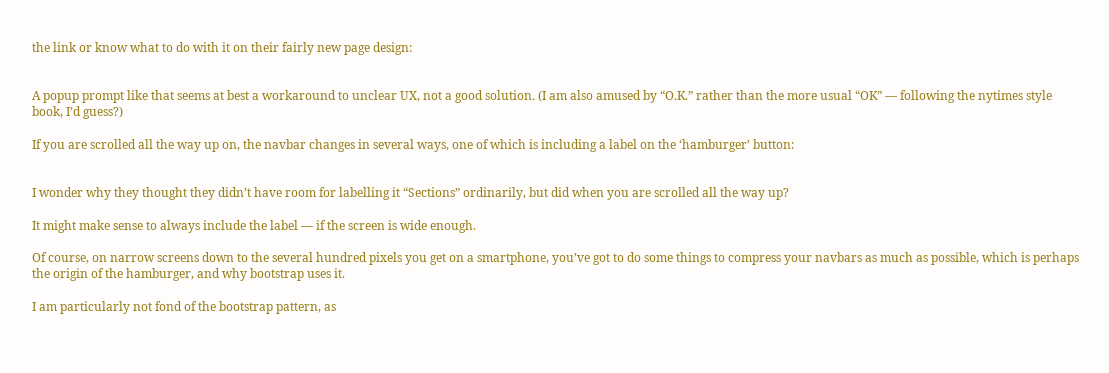the link or know what to do with it on their fairly new page design:


A popup prompt like that seems at best a workaround to unclear UX, not a good solution. (I am also amused by “O.K.” rather than the more usual “OK” — following the nytimes style book, I’d guess?)

If you are scrolled all the way up on, the navbar changes in several ways, one of which is including a label on the ‘hamburger’ button:


I wonder why they thought they didn’t have room for labelling it “Sections” ordinarily, but did when you are scrolled all the way up?

It might make sense to always include the label — if the screen is wide enough.

Of course, on narrow screens down to the several hundred pixels you get on a smartphone, you’ve got to do some things to compress your navbars as much as possible, which is perhaps the origin of the hamburger, and why bootstrap uses it.

I am particularly not fond of the bootstrap pattern, as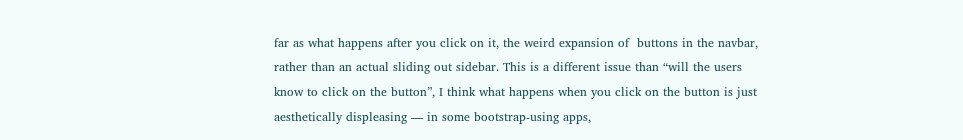far as what happens after you click on it, the weird expansion of  buttons in the navbar, rather than an actual sliding out sidebar. This is a different issue than “will the users know to click on the button”, I think what happens when you click on the button is just aesthetically displeasing — in some bootstrap-using apps,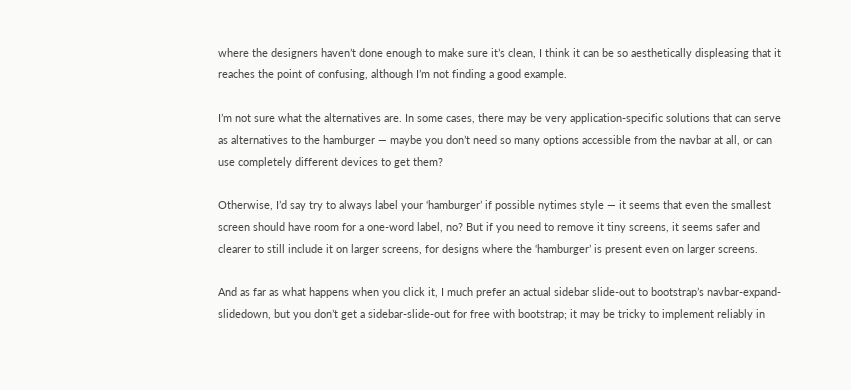where the designers haven’t done enough to make sure it’s clean, I think it can be so aesthetically displeasing that it reaches the point of confusing, although I’m not finding a good example.

I’m not sure what the alternatives are. In some cases, there may be very application-specific solutions that can serve as alternatives to the hamburger — maybe you don’t need so many options accessible from the navbar at all, or can use completely different devices to get them?

Otherwise, I’d say try to always label your ‘hamburger’ if possible nytimes style — it seems that even the smallest screen should have room for a one-word label, no? But if you need to remove it tiny screens, it seems safer and clearer to still include it on larger screens, for designs where the ‘hamburger’ is present even on larger screens.

And as far as what happens when you click it, I much prefer an actual sidebar slide-out to bootstrap’s navbar-expand-slidedown, but you don’t get a sidebar-slide-out for free with bootstrap; it may be tricky to implement reliably in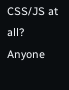CSS/JS at all?  Anyone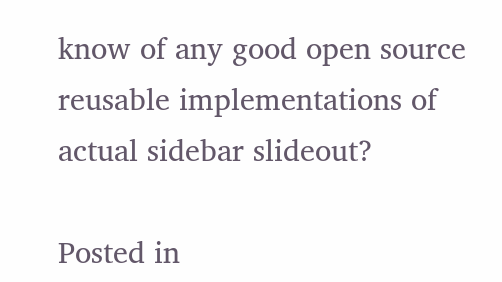know of any good open source reusable implementations of actual sidebar slideout?

Posted in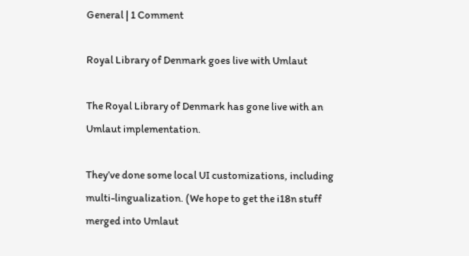General | 1 Comment

Royal Library of Denmark goes live with Umlaut

The Royal Library of Denmark has gone live with an Umlaut implementation.

They’ve done some local UI customizations, including multi-lingualization. (We hope to get the i18n stuff merged into Umlaut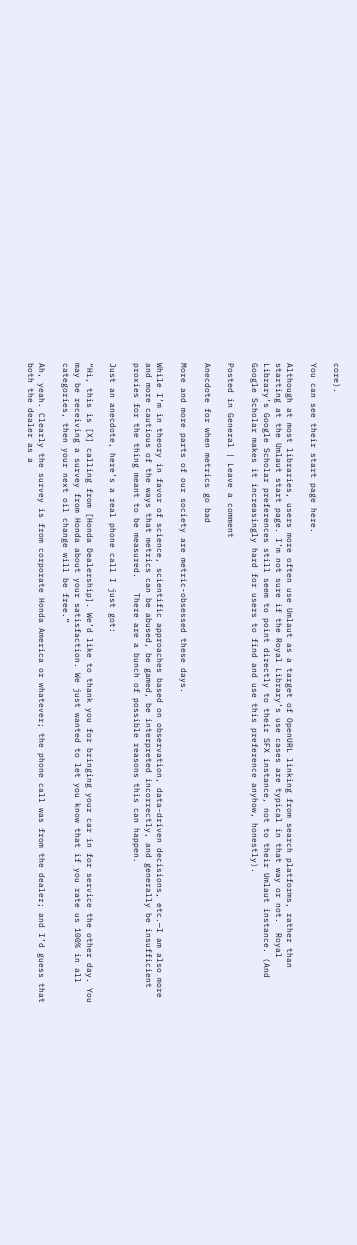core).

You can see their start page here.

Although at most libraries, users more often use Umlaut as a target of OpenURL linking from search platforms, rather than starting at the Umlaut start page. I’m not sure if the Royal Library’s use cases are typical in that way or not.  Royal Library’s Google Scholar preferences still seem to point directly to their SFX instance, not to their Umlaut instance. (And Google Scholar makes it increasingly hard for users to find and use this preference anyhow, honestly).

Posted in General | Leave a comment

Anecdote for when metrics go bad

More and more parts of our society are metric-obsessed these days.

While I’m in theory in favor of science, scientific approaches based on observation, data-driven decisions, etc.—I am also more and more cautious of the ways that metrics can be abused, be gamed, be interpreted incorrectly, and generally be insufficient proxies for the thing meant to be measured.   There are a bunch of possible reasons this can happen.

Just an anecdote, here’s a real phone call I just got:

“Hi, this is [X] calling from [Honda Dealership]. We’d like to thank you for bringing your car in for service the other day. You may be receiving a survey from Honda about your satisfaction. We just wanted to let you know that if you rate us 100% in all categories, then your next oil change will be free.”

Ah, yeah. Clearly the survey is from corporate Honda America or whatever; the phone call was from the dealer; and I’d guess that both the dealer as a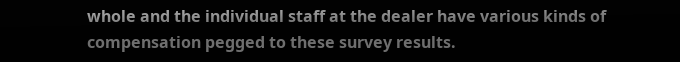whole and the individual staff at the dealer have various kinds of compensation pegged to these survey results.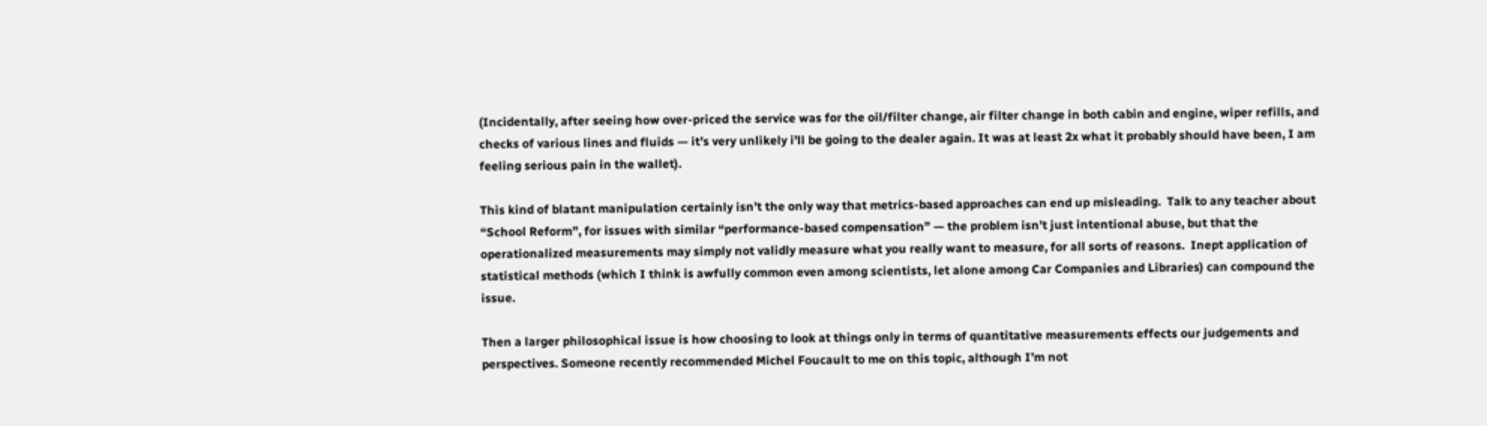(Incidentally, after seeing how over-priced the service was for the oil/filter change, air filter change in both cabin and engine, wiper refills, and checks of various lines and fluids — it’s very unlikely i’ll be going to the dealer again. It was at least 2x what it probably should have been, I am feeling serious pain in the wallet).

This kind of blatant manipulation certainly isn’t the only way that metrics-based approaches can end up misleading.  Talk to any teacher about “School Reform”, for issues with similar “performance-based compensation” — the problem isn’t just intentional abuse, but that the operationalized measurements may simply not validly measure what you really want to measure, for all sorts of reasons.  Inept application of statistical methods (which I think is awfully common even among scientists, let alone among Car Companies and Libraries) can compound the issue.

Then a larger philosophical issue is how choosing to look at things only in terms of quantitative measurements effects our judgements and perspectives. Someone recently recommended Michel Foucault to me on this topic, although I’m not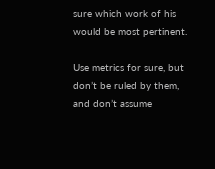sure which work of his would be most pertinent.

Use metrics for sure, but don’t be ruled by them, and don’t assume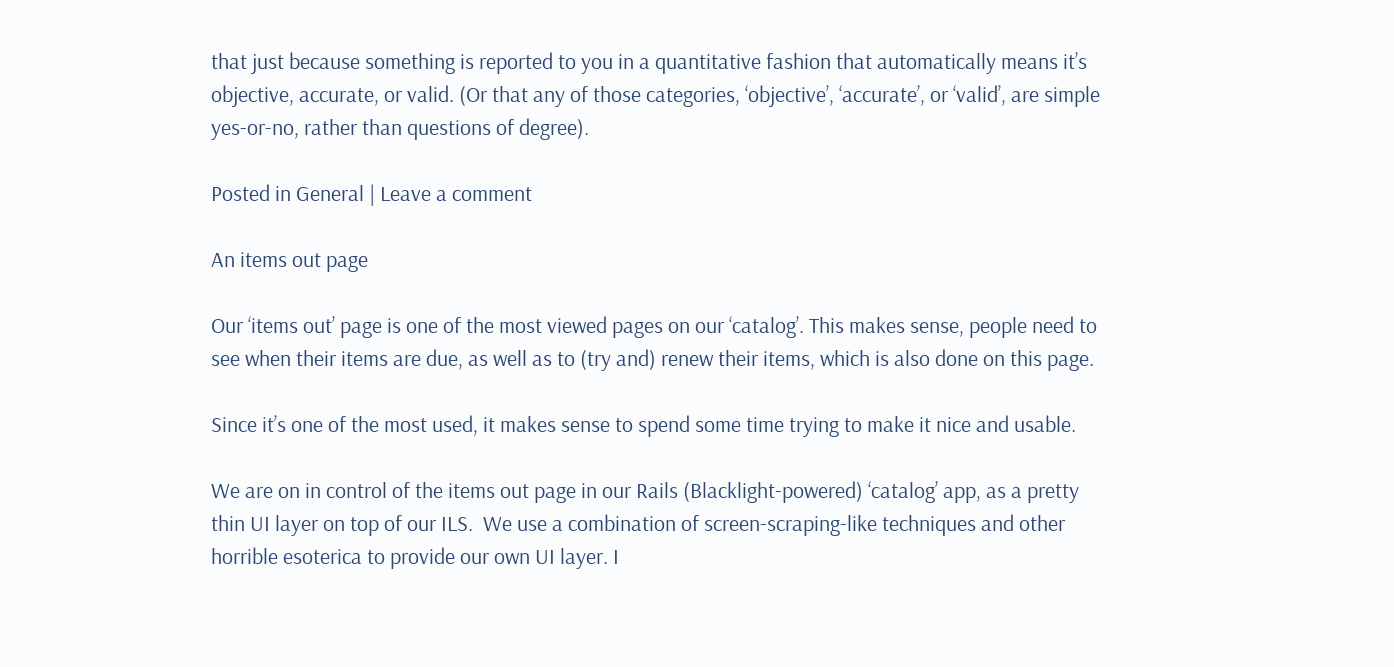that just because something is reported to you in a quantitative fashion that automatically means it’s objective, accurate, or valid. (Or that any of those categories, ‘objective’, ‘accurate’, or ‘valid’, are simple yes-or-no, rather than questions of degree).

Posted in General | Leave a comment

An items out page

Our ‘items out’ page is one of the most viewed pages on our ‘catalog’. This makes sense, people need to see when their items are due, as well as to (try and) renew their items, which is also done on this page.

Since it’s one of the most used, it makes sense to spend some time trying to make it nice and usable.

We are on in control of the items out page in our Rails (Blacklight-powered) ‘catalog’ app, as a pretty thin UI layer on top of our ILS.  We use a combination of screen-scraping-like techniques and other horrible esoterica to provide our own UI layer. I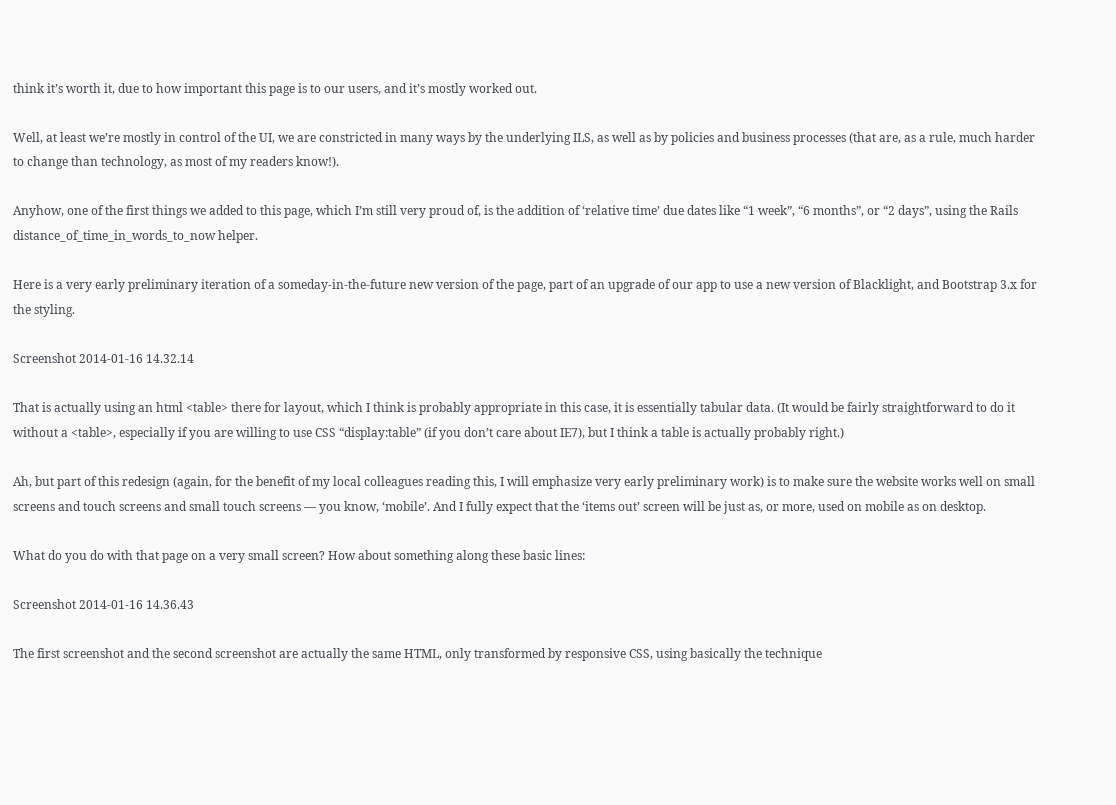think it’s worth it, due to how important this page is to our users, and it’s mostly worked out.

Well, at least we’re mostly in control of the UI, we are constricted in many ways by the underlying ILS, as well as by policies and business processes (that are, as a rule, much harder to change than technology, as most of my readers know!).

Anyhow, one of the first things we added to this page, which I’m still very proud of, is the addition of ‘relative time’ due dates like “1 week”, “6 months”, or “2 days”, using the Rails distance_of_time_in_words_to_now helper.

Here is a very early preliminary iteration of a someday-in-the-future new version of the page, part of an upgrade of our app to use a new version of Blacklight, and Bootstrap 3.x for the styling.

Screenshot 2014-01-16 14.32.14

That is actually using an html <table> there for layout, which I think is probably appropriate in this case, it is essentially tabular data. (It would be fairly straightforward to do it without a <table>, especially if you are willing to use CSS “display:table” (if you don’t care about IE7), but I think a table is actually probably right.)

Ah, but part of this redesign (again, for the benefit of my local colleagues reading this, I will emphasize very early preliminary work) is to make sure the website works well on small screens and touch screens and small touch screens — you know, ‘mobile’. And I fully expect that the ‘items out’ screen will be just as, or more, used on mobile as on desktop.

What do you do with that page on a very small screen? How about something along these basic lines:

Screenshot 2014-01-16 14.36.43

The first screenshot and the second screenshot are actually the same HTML, only transformed by responsive CSS, using basically the technique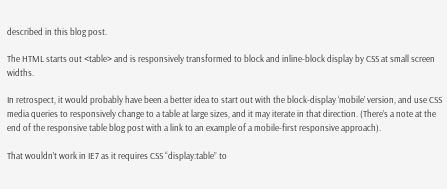described in this blog post.

The HTML starts out <table> and is responsively transformed to block and inline-block display by CSS at small screen widths.

In retrospect, it would probably have been a better idea to start out with the block-display ‘mobile’ version, and use CSS media queries to responsively change to a table at large sizes, and it may iterate in that direction. (There’s a note at the end of the responsive table blog post with a link to an example of a mobile-first responsive approach).

That wouldn’t work in IE7 as it requires CSS “display:table” to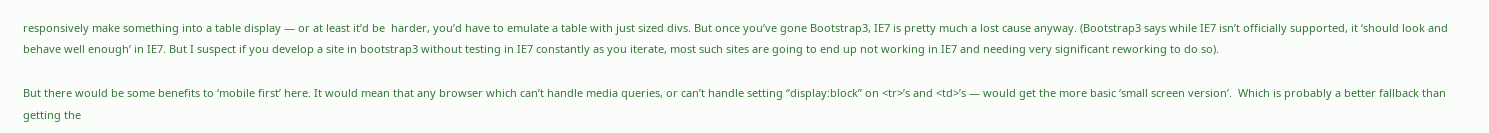responsively make something into a table display — or at least it’d be  harder, you’d have to emulate a table with just sized divs. But once you’ve gone Bootstrap3, IE7 is pretty much a lost cause anyway. (Bootstrap3 says while IE7 isn’t officially supported, it ‘should look and behave well enough’ in IE7. But I suspect if you develop a site in bootstrap3 without testing in IE7 constantly as you iterate, most such sites are going to end up not working in IE7 and needing very significant reworking to do so).

But there would be some benefits to ‘mobile first’ here. It would mean that any browser which can’t handle media queries, or can’t handle setting “display:block” on <tr>’s and <td>’s — would get the more basic ‘small screen version’.  Which is probably a better fallback than getting the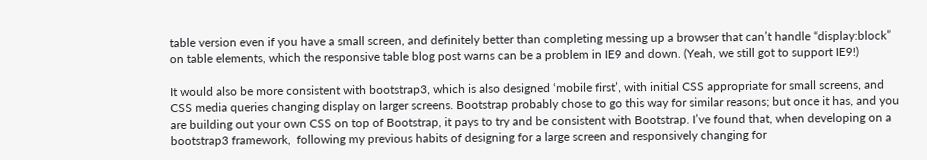table version even if you have a small screen, and definitely better than completing messing up a browser that can’t handle “display:block” on table elements, which the responsive table blog post warns can be a problem in IE9 and down. (Yeah, we still got to support IE9!)

It would also be more consistent with bootstrap3, which is also designed ‘mobile first’, with initial CSS appropriate for small screens, and CSS media queries changing display on larger screens. Bootstrap probably chose to go this way for similar reasons; but once it has, and you are building out your own CSS on top of Bootstrap, it pays to try and be consistent with Bootstrap. I’ve found that, when developing on a bootstrap3 framework,  following my previous habits of designing for a large screen and responsively changing for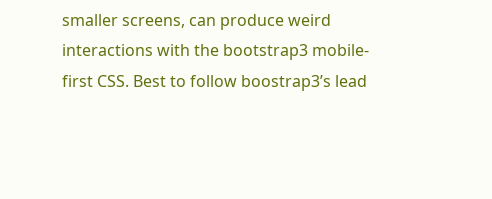smaller screens, can produce weird interactions with the bootstrap3 mobile-first CSS. Best to follow boostrap3’s lead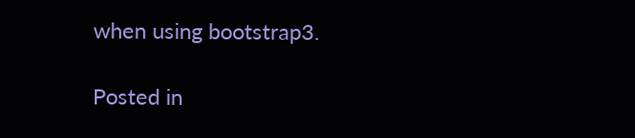when using bootstrap3.

Posted in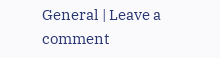General | Leave a comment